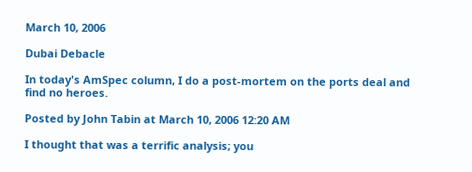March 10, 2006

Dubai Debacle

In today's AmSpec column, I do a post-mortem on the ports deal and find no heroes.

Posted by John Tabin at March 10, 2006 12:20 AM

I thought that was a terrific analysis; you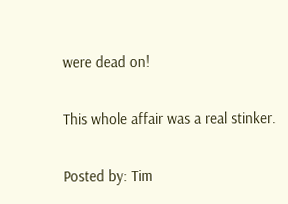were dead on!

This whole affair was a real stinker.

Posted by: Tim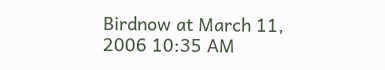Birdnow at March 11, 2006 10:35 AM